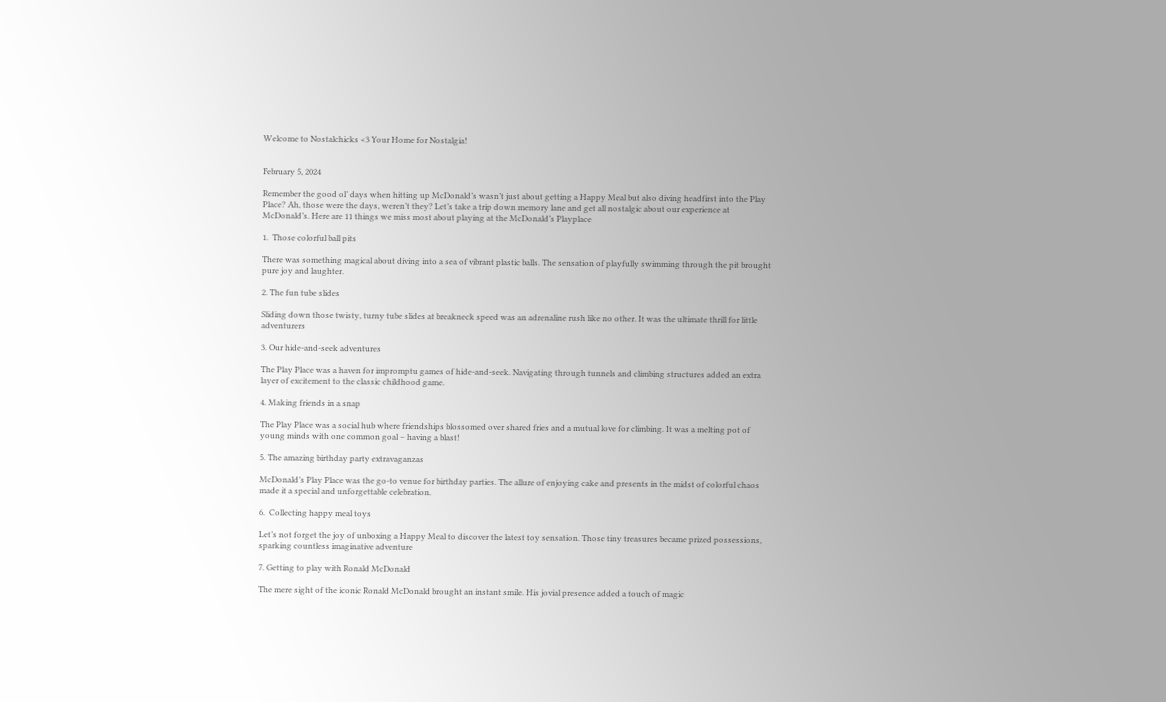Welcome to Nostalchicks <3 Your Home for Nostalgia!


February 5, 2024

Remember the good ol’ days when hitting up McDonald’s wasn’t just about getting a Happy Meal but also diving headfirst into the Play Place? Ah, those were the days, weren’t they? Let’s take a trip down memory lane and get all nostalgic about our experience at McDonald’s. Here are 11 things we miss most about playing at the McDonald’s Playplace

1.  Those colorful ball pits

There was something magical about diving into a sea of vibrant plastic balls. The sensation of playfully swimming through the pit brought pure joy and laughter.

2. The fun tube slides

Sliding down those twisty, turny tube slides at breakneck speed was an adrenaline rush like no other. It was the ultimate thrill for little adventurers

3. Our hide-and-seek adventures

The Play Place was a haven for impromptu games of hide-and-seek. Navigating through tunnels and climbing structures added an extra layer of excitement to the classic childhood game.

4. Making friends in a snap

The Play Place was a social hub where friendships blossomed over shared fries and a mutual love for climbing. It was a melting pot of young minds with one common goal – having a blast!

5. The amazing birthday party extravaganzas

McDonald’s Play Place was the go-to venue for birthday parties. The allure of enjoying cake and presents in the midst of colorful chaos made it a special and unforgettable celebration.

6.  Collecting happy meal toys

Let’s not forget the joy of unboxing a Happy Meal to discover the latest toy sensation. Those tiny treasures became prized possessions, sparking countless imaginative adventure

7. Getting to play with Ronald McDonald

The mere sight of the iconic Ronald McDonald brought an instant smile. His jovial presence added a touch of magic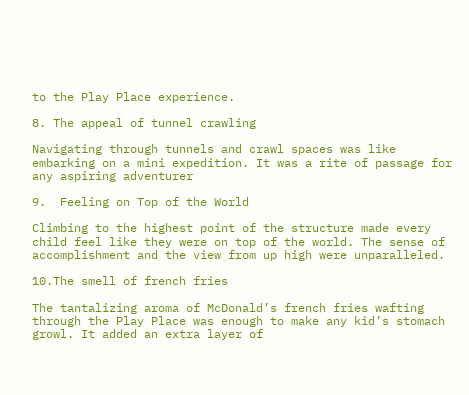to the Play Place experience.

8. The appeal of tunnel crawling

Navigating through tunnels and crawl spaces was like embarking on a mini expedition. It was a rite of passage for any aspiring adventurer

9.  Feeling on Top of the World

Climbing to the highest point of the structure made every child feel like they were on top of the world. The sense of accomplishment and the view from up high were unparalleled.

10.The smell of french fries

The tantalizing aroma of McDonald’s french fries wafting through the Play Place was enough to make any kid’s stomach growl. It added an extra layer of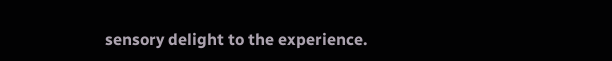sensory delight to the experience.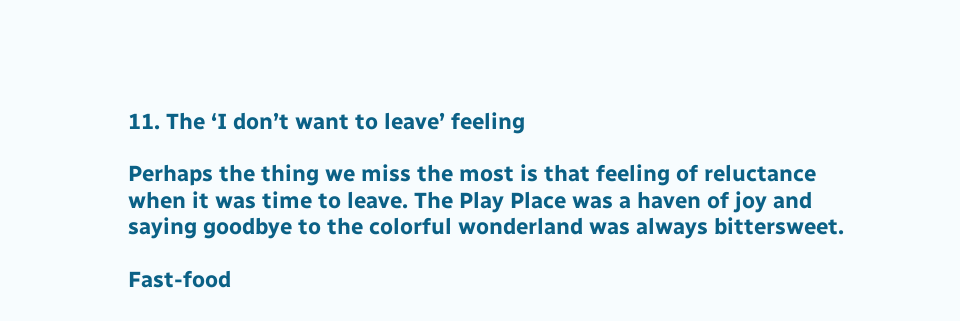11. The ‘I don’t want to leave’ feeling

Perhaps the thing we miss the most is that feeling of reluctance when it was time to leave. The Play Place was a haven of joy and saying goodbye to the colorful wonderland was always bittersweet.

Fast-food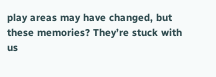play areas may have changed, but these memories? They’re stuck with us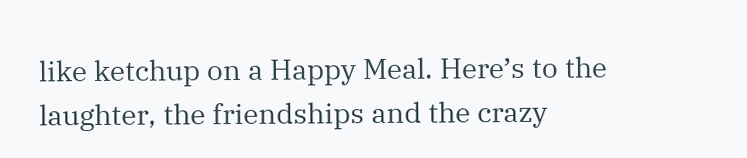like ketchup on a Happy Meal. Here’s to the laughter, the friendships and the crazy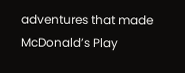adventures that made McDonald’s Play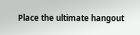Place the ultimate hangout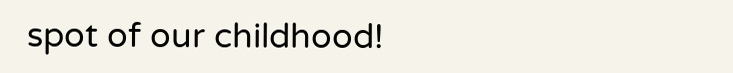spot of our childhood!